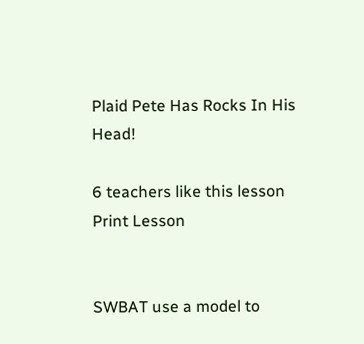Plaid Pete Has Rocks In His Head!

6 teachers like this lesson
Print Lesson


SWBAT use a model to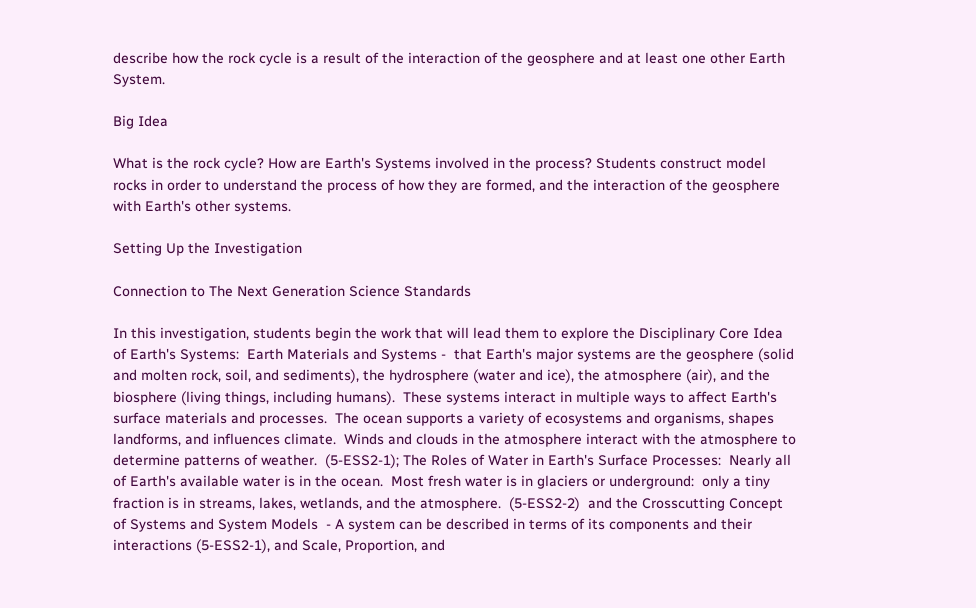describe how the rock cycle is a result of the interaction of the geosphere and at least one other Earth System.

Big Idea

What is the rock cycle? How are Earth's Systems involved in the process? Students construct model rocks in order to understand the process of how they are formed, and the interaction of the geosphere with Earth's other systems.

Setting Up the Investigation

Connection to The Next Generation Science Standards

In this investigation, students begin the work that will lead them to explore the Disciplinary Core Idea of Earth's Systems:  Earth Materials and Systems -  that Earth's major systems are the geosphere (solid and molten rock, soil, and sediments), the hydrosphere (water and ice), the atmosphere (air), and the biosphere (living things, including humans).  These systems interact in multiple ways to affect Earth's surface materials and processes.  The ocean supports a variety of ecosystems and organisms, shapes landforms, and influences climate.  Winds and clouds in the atmosphere interact with the atmosphere to determine patterns of weather.  (5-ESS2-1); The Roles of Water in Earth's Surface Processes:  Nearly all of Earth's available water is in the ocean.  Most fresh water is in glaciers or underground:  only a tiny fraction is in streams, lakes, wetlands, and the atmosphere.  (5-ESS2-2)  and the Crosscutting Concept of Systems and System Models  - A system can be described in terms of its components and their interactions (5-ESS2-1), and Scale, Proportion, and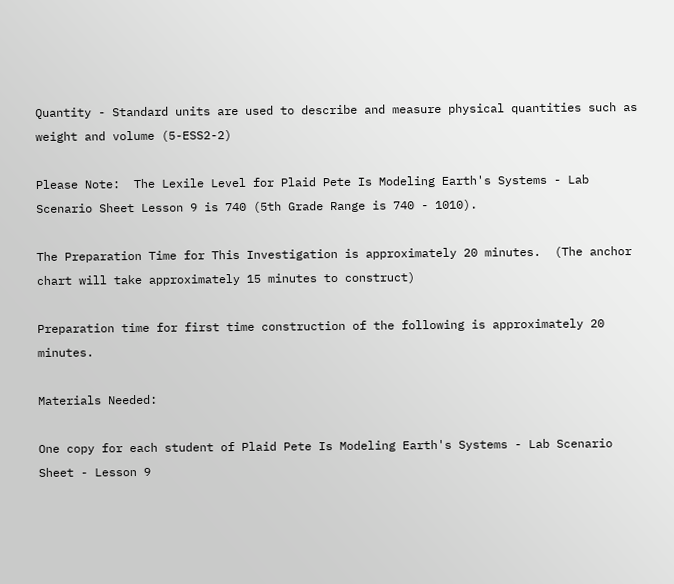Quantity - Standard units are used to describe and measure physical quantities such as weight and volume (5-ESS2-2)

Please Note:  The Lexile Level for Plaid Pete Is Modeling Earth's Systems - Lab Scenario Sheet Lesson 9 is 740 (5th Grade Range is 740 - 1010).

The Preparation Time for This Investigation is approximately 20 minutes.  (The anchor chart will take approximately 15 minutes to construct)

Preparation time for first time construction of the following is approximately 20 minutes.

Materials Needed:

One copy for each student of Plaid Pete Is Modeling Earth's Systems - Lab Scenario Sheet - Lesson 9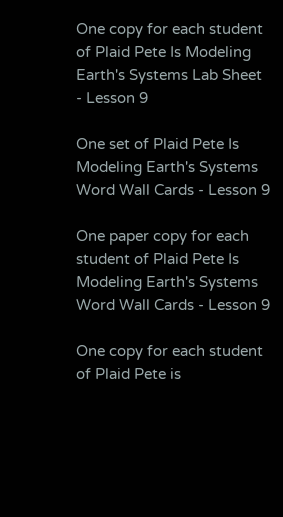One copy for each student of Plaid Pete Is Modeling Earth's Systems Lab Sheet - Lesson 9

One set of Plaid Pete Is Modeling Earth's Systems Word Wall Cards - Lesson 9

One paper copy for each student of Plaid Pete Is Modeling Earth's Systems Word Wall Cards - Lesson 9

One copy for each student of Plaid Pete is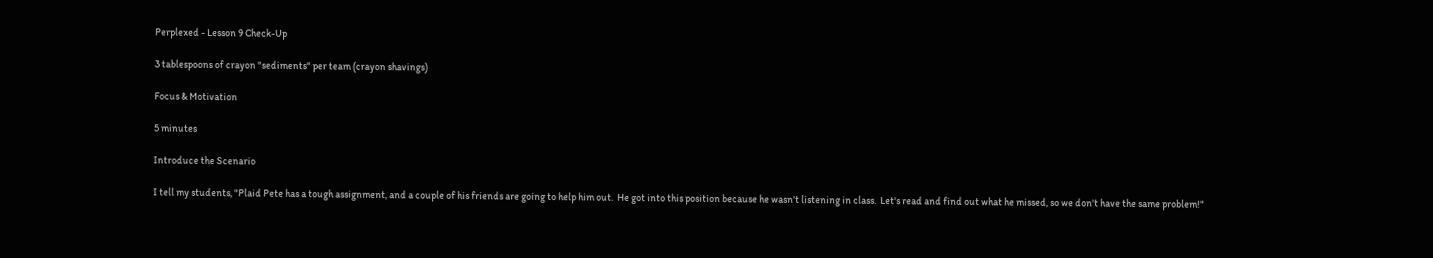Perplexed - Lesson 9 Check-Up

3 tablespoons of crayon "sediments" per team (crayon shavings)

Focus & Motivation

5 minutes

Introduce the Scenario

I tell my students, "Plaid Pete has a tough assignment, and a couple of his friends are going to help him out.  He got into this position because he wasn't listening in class.  Let's read and find out what he missed, so we don't have the same problem!"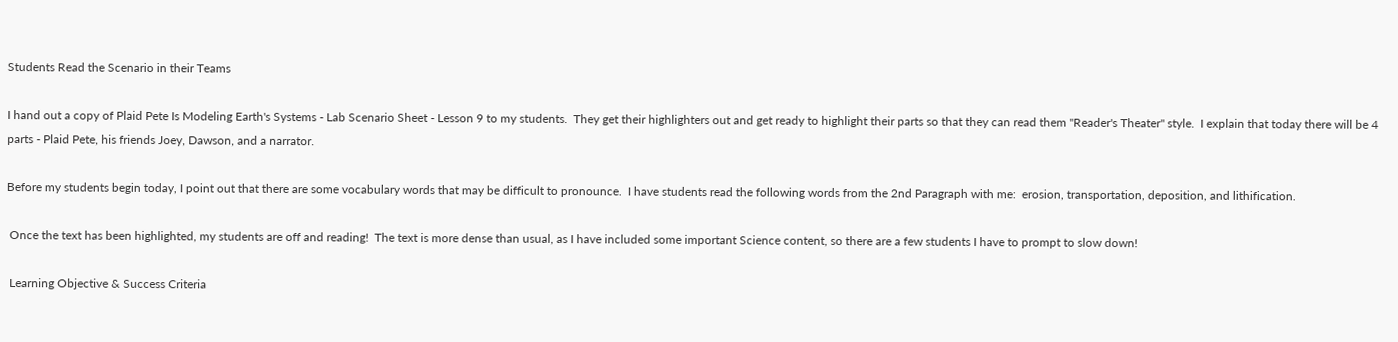Students Read the Scenario in their Teams

I hand out a copy of Plaid Pete Is Modeling Earth's Systems - Lab Scenario Sheet - Lesson 9 to my students.  They get their highlighters out and get ready to highlight their parts so that they can read them "Reader's Theater" style.  I explain that today there will be 4 parts - Plaid Pete, his friends Joey, Dawson, and a narrator.

Before my students begin today, I point out that there are some vocabulary words that may be difficult to pronounce.  I have students read the following words from the 2nd Paragraph with me:  erosion, transportation, deposition, and lithification.

 Once the text has been highlighted, my students are off and reading!  The text is more dense than usual, as I have included some important Science content, so there are a few students I have to prompt to slow down!

 Learning Objective & Success Criteria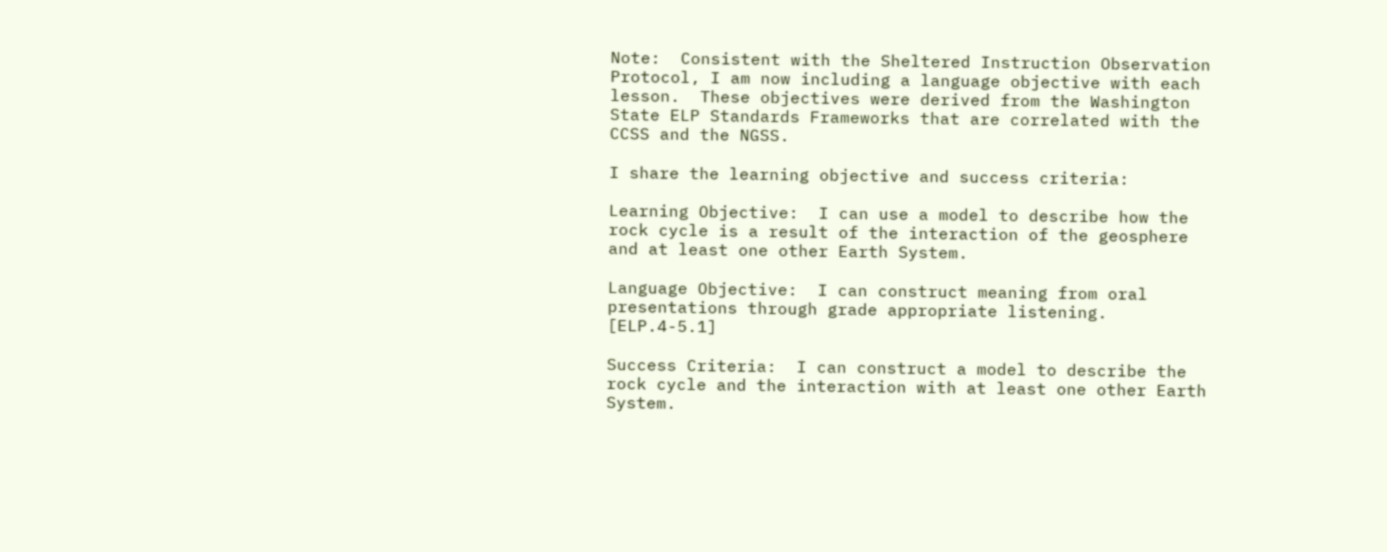Note:  Consistent with the Sheltered Instruction Observation Protocol, I am now including a language objective with each lesson.  These objectives were derived from the Washington State ELP Standards Frameworks that are correlated with the CCSS and the NGSS.

I share the learning objective and success criteria:

Learning Objective:  I can use a model to describe how the rock cycle is a result of the interaction of the geosphere and at least one other Earth System.

Language Objective:  I can construct meaning from oral presentations through grade appropriate listening.  [ELP.4-5.1]

Success Criteria:  I can construct a model to describe the rock cycle and the interaction with at least one other Earth System.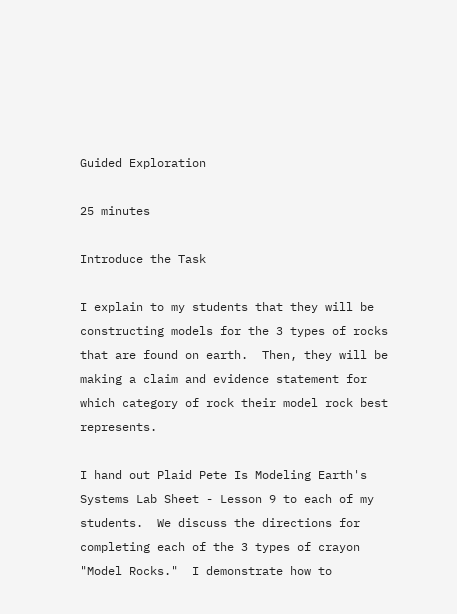Guided Exploration

25 minutes

Introduce the Task

I explain to my students that they will be constructing models for the 3 types of rocks that are found on earth.  Then, they will be making a claim and evidence statement for which category of rock their model rock best represents.

I hand out Plaid Pete Is Modeling Earth's Systems Lab Sheet - Lesson 9 to each of my students.  We discuss the directions for completing each of the 3 types of crayon "Model Rocks."  I demonstrate how to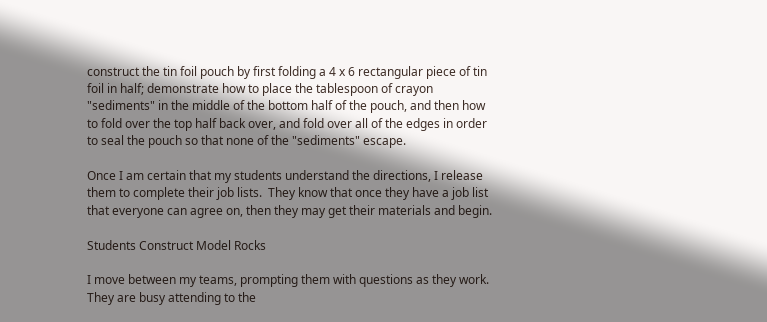construct the tin foil pouch by first folding a 4 x 6 rectangular piece of tin foil in half; demonstrate how to place the tablespoon of crayon "sediments" in the middle of the bottom half of the pouch, and then how to fold over the top half back over, and fold over all of the edges in order to seal the pouch so that none of the "sediments" escape.

Once I am certain that my students understand the directions, I release them to complete their job lists.  They know that once they have a job list that everyone can agree on, then they may get their materials and begin.

Students Construct Model Rocks

I move between my teams, prompting them with questions as they work. They are busy attending to the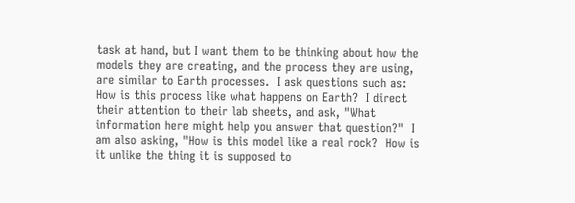task at hand, but I want them to be thinking about how the models they are creating, and the process they are using, are similar to Earth processes.  I ask questions such as:  How is this process like what happens on Earth?  I direct their attention to their lab sheets, and ask, "What information here might help you answer that question?"  I am also asking, "How is this model like a real rock?  How is it unlike the thing it is supposed to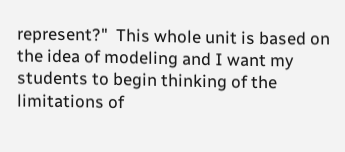represent?"  This whole unit is based on the idea of modeling and I want my students to begin thinking of the limitations of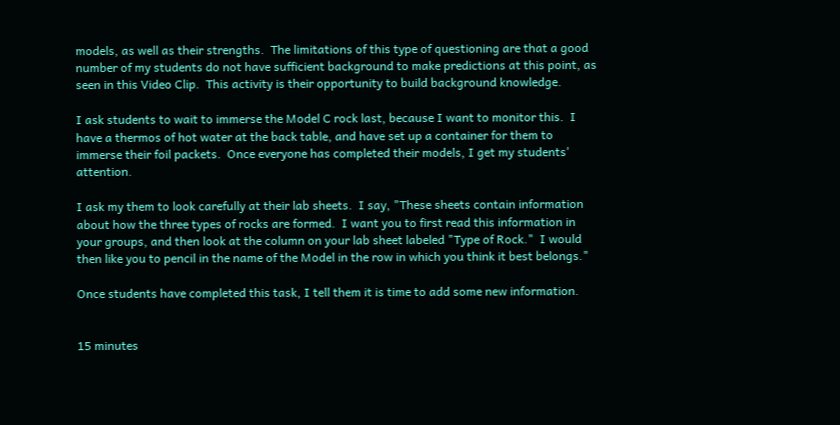models, as well as their strengths.  The limitations of this type of questioning are that a good number of my students do not have sufficient background to make predictions at this point, as seen in this Video Clip.  This activity is their opportunity to build background knowledge.

I ask students to wait to immerse the Model C rock last, because I want to monitor this.  I have a thermos of hot water at the back table, and have set up a container for them to immerse their foil packets.  Once everyone has completed their models, I get my students' attention.

I ask my them to look carefully at their lab sheets.  I say, "These sheets contain information about how the three types of rocks are formed.  I want you to first read this information in your groups, and then look at the column on your lab sheet labeled "Type of Rock."  I would then like you to pencil in the name of the Model in the row in which you think it best belongs."

Once students have completed this task, I tell them it is time to add some new information.


15 minutes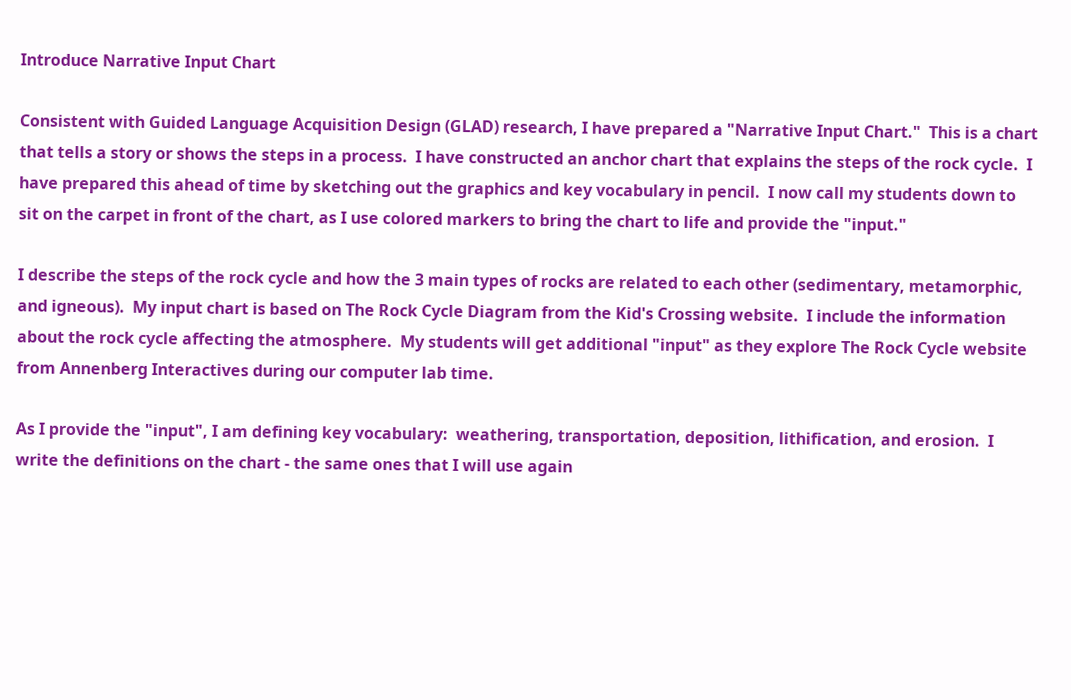Introduce Narrative Input Chart

Consistent with Guided Language Acquisition Design (GLAD) research, I have prepared a "Narrative Input Chart."  This is a chart that tells a story or shows the steps in a process.  I have constructed an anchor chart that explains the steps of the rock cycle.  I have prepared this ahead of time by sketching out the graphics and key vocabulary in pencil.  I now call my students down to sit on the carpet in front of the chart, as I use colored markers to bring the chart to life and provide the "input."

I describe the steps of the rock cycle and how the 3 main types of rocks are related to each other (sedimentary, metamorphic, and igneous).  My input chart is based on The Rock Cycle Diagram from the Kid's Crossing website.  I include the information about the rock cycle affecting the atmosphere.  My students will get additional "input" as they explore The Rock Cycle website from Annenberg Interactives during our computer lab time.

As I provide the "input", I am defining key vocabulary:  weathering, transportation, deposition, lithification, and erosion.  I write the definitions on the chart - the same ones that I will use again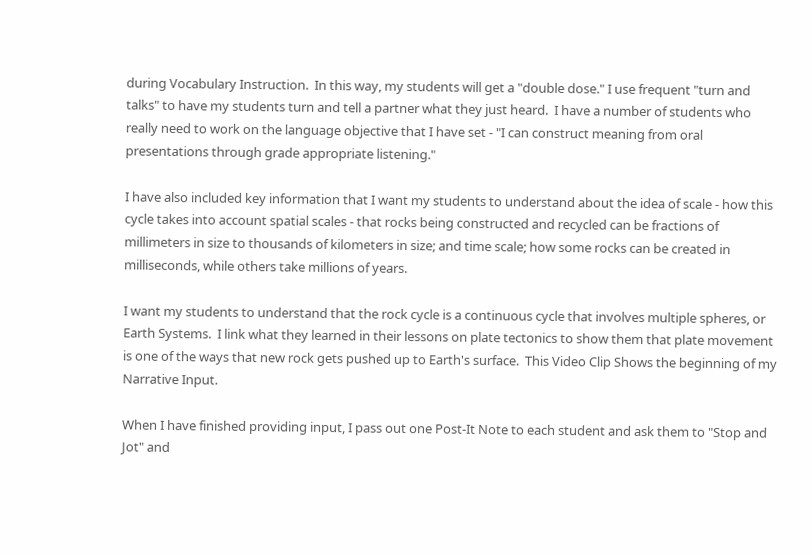during Vocabulary Instruction.  In this way, my students will get a "double dose." I use frequent "turn and talks" to have my students turn and tell a partner what they just heard.  I have a number of students who really need to work on the language objective that I have set - "I can construct meaning from oral presentations through grade appropriate listening."

I have also included key information that I want my students to understand about the idea of scale - how this cycle takes into account spatial scales - that rocks being constructed and recycled can be fractions of millimeters in size to thousands of kilometers in size; and time scale; how some rocks can be created in milliseconds, while others take millions of years.

I want my students to understand that the rock cycle is a continuous cycle that involves multiple spheres, or Earth Systems.  I link what they learned in their lessons on plate tectonics to show them that plate movement is one of the ways that new rock gets pushed up to Earth's surface.  This Video Clip Shows the beginning of my Narrative Input.

When I have finished providing input, I pass out one Post-It Note to each student and ask them to "Stop and Jot" and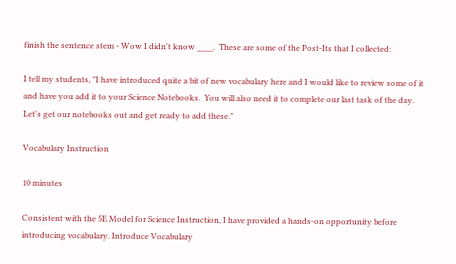finish the sentence stem - Wow I didn't know ____.  These are some of the Post-Its that I collected:

I tell my students, "I have introduced quite a bit of new vocabulary here and I would like to review some of it and have you add it to your Science Notebooks.  You will also need it to complete our last task of the day.  Let's get our notebooks out and get ready to add these."

Vocabulary Instruction

10 minutes

Consistent with the 5E Model for Science Instruction, I have provided a hands-on opportunity before introducing vocabulary. Introduce Vocabulary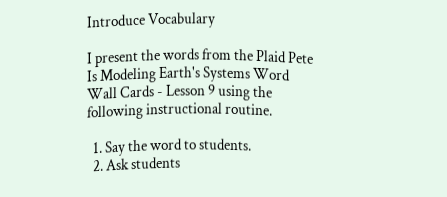Introduce Vocabulary

I present the words from the Plaid Pete Is Modeling Earth's Systems Word Wall Cards - Lesson 9 using the following instructional routine.

  1. Say the word to students.
  2. Ask students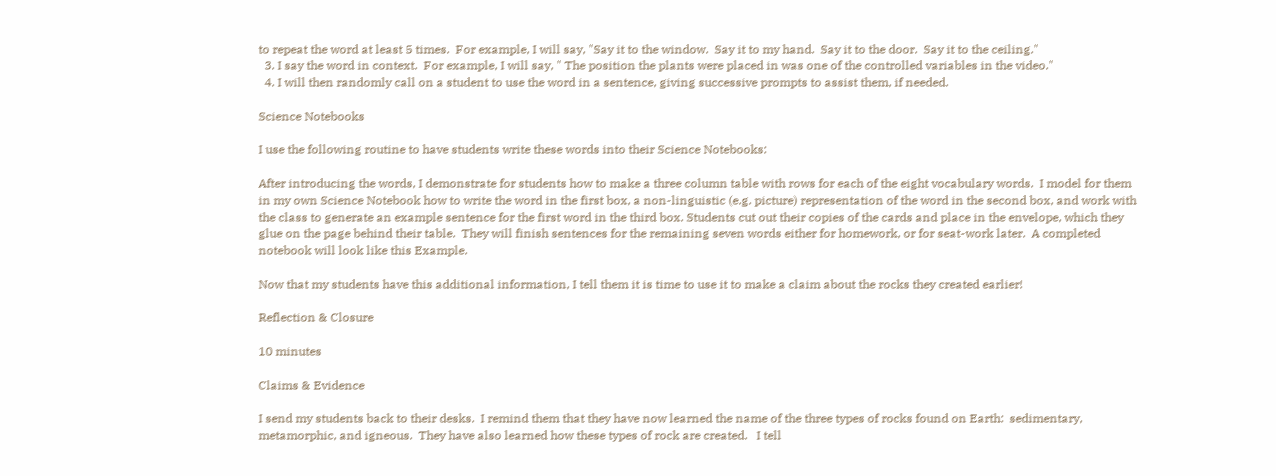to repeat the word at least 5 times.  For example, I will say, "Say it to the window.  Say it to my hand.  Say it to the door.  Say it to the ceiling."
  3. I say the word in context.  For example, I will say, " The position the plants were placed in was one of the controlled variables in the video."
  4. I will then randomly call on a student to use the word in a sentence, giving successive prompts to assist them, if needed.

Science Notebooks

I use the following routine to have students write these words into their Science Notebooks:

After introducing the words, I demonstrate for students how to make a three column table with rows for each of the eight vocabulary words.  I model for them in my own Science Notebook how to write the word in the first box, a non-linguistic (e.g. picture) representation of the word in the second box, and work with the class to generate an example sentence for the first word in the third box. Students cut out their copies of the cards and place in the envelope, which they glue on the page behind their table.  They will finish sentences for the remaining seven words either for homework, or for seat-work later.  A completed notebook will look like this Example.

Now that my students have this additional information, I tell them it is time to use it to make a claim about the rocks they created earlier!

Reflection & Closure

10 minutes

Claims & Evidence

I send my students back to their desks.  I remind them that they have now learned the name of the three types of rocks found on Earth:  sedimentary, metamorphic, and igneous.  They have also learned how these types of rock are created.   I tell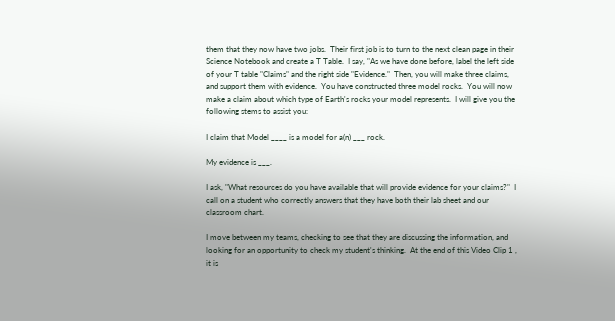them that they now have two jobs.  Their first job is to turn to the next clean page in their Science Notebook and create a T Table.  I say, "As we have done before, label the left side of your T table "Claims" and the right side "Evidence."  Then, you will make three claims, and support them with evidence.  You have constructed three model rocks.  You will now make a claim about which type of Earth's rocks your model represents.  I will give you the following stems to assist you:

I claim that Model ____ is a model for a(n) ___ rock.

My evidence is ___.

I ask, "What resources do you have available that will provide evidence for your claims?"  I call on a student who correctly answers that they have both their lab sheet and our classroom chart.

I move between my teams, checking to see that they are discussing the information, and looking for an opportunity to check my student's thinking.  At the end of this Video Clip 1 , it is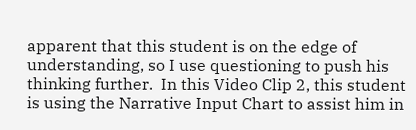apparent that this student is on the edge of understanding, so I use questioning to push his thinking further.  In this Video Clip 2, this student is using the Narrative Input Chart to assist him in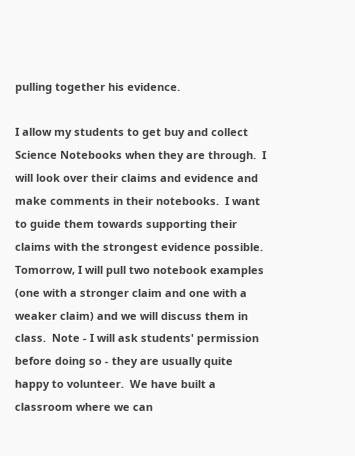pulling together his evidence.

I allow my students to get buy and collect Science Notebooks when they are through.  I will look over their claims and evidence and make comments in their notebooks.  I want to guide them towards supporting their claims with the strongest evidence possible.  Tomorrow, I will pull two notebook examples (one with a stronger claim and one with a weaker claim) and we will discuss them in class.  Note - I will ask students' permission before doing so - they are usually quite happy to volunteer.  We have built a classroom where we can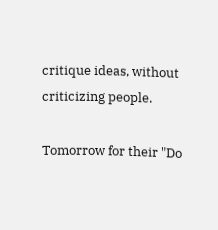critique ideas, without criticizing people.

Tomorrow for their "Do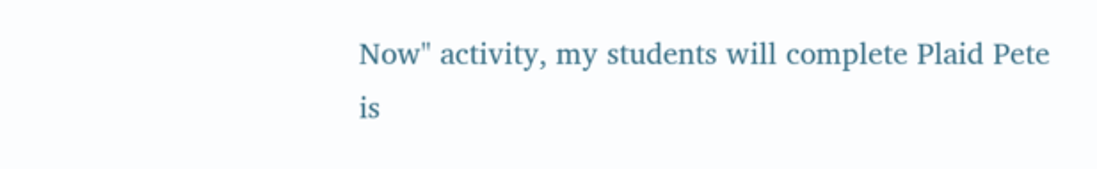Now" activity, my students will complete Plaid Pete is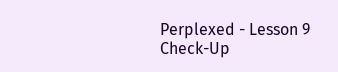Perplexed - Lesson 9 Check-Up